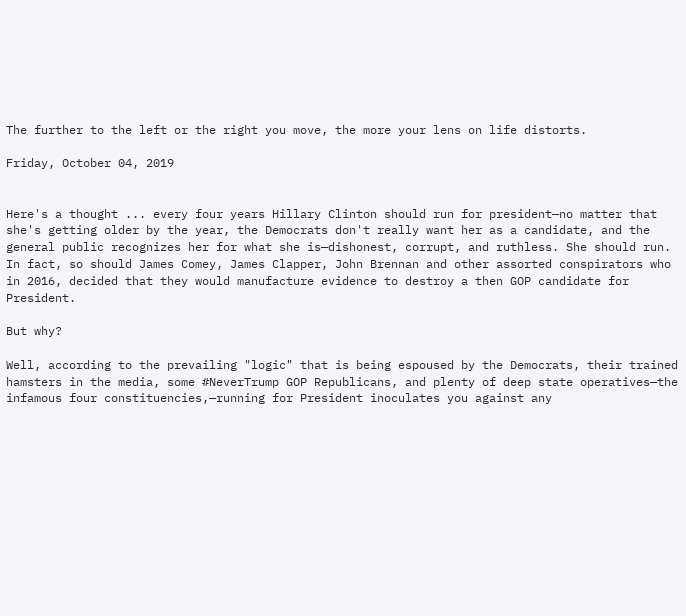The further to the left or the right you move, the more your lens on life distorts.

Friday, October 04, 2019


Here's a thought ... every four years Hillary Clinton should run for president—no matter that she's getting older by the year, the Democrats don't really want her as a candidate, and the general public recognizes her for what she is—dishonest, corrupt, and ruthless. She should run. In fact, so should James Comey, James Clapper, John Brennan and other assorted conspirators who in 2016, decided that they would manufacture evidence to destroy a then GOP candidate for President.

But why?

Well, according to the prevailing "logic" that is being espoused by the Democrats, their trained hamsters in the media, some #NeverTrump GOP Republicans, and plenty of deep state operatives—the infamous four constituencies,—running for President inoculates you against any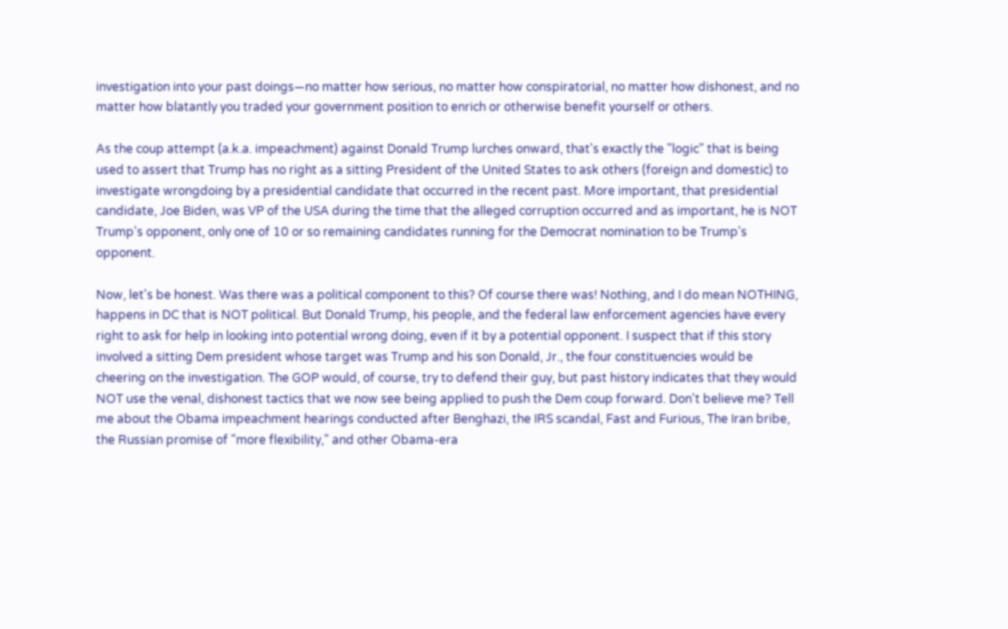investigation into your past doings—no matter how serious, no matter how conspiratorial, no matter how dishonest, and no matter how blatantly you traded your government position to enrich or otherwise benefit yourself or others.

As the coup attempt (a.k.a. impeachment) against Donald Trump lurches onward, that's exactly the "logic" that is being used to assert that Trump has no right as a sitting President of the United States to ask others (foreign and domestic) to investigate wrongdoing by a presidential candidate that occurred in the recent past. More important, that presidential candidate, Joe Biden, was VP of the USA during the time that the alleged corruption occurred and as important, he is NOT Trump's opponent, only one of 10 or so remaining candidates running for the Democrat nomination to be Trump's opponent.

Now, let's be honest. Was there was a political component to this? Of course there was! Nothing, and I do mean NOTHING, happens in DC that is NOT political. But Donald Trump, his people, and the federal law enforcement agencies have every right to ask for help in looking into potential wrong doing, even if it by a potential opponent. I suspect that if this story involved a sitting Dem president whose target was Trump and his son Donald, Jr., the four constituencies would be cheering on the investigation. The GOP would, of course, try to defend their guy, but past history indicates that they would NOT use the venal, dishonest tactics that we now see being applied to push the Dem coup forward. Don't believe me? Tell me about the Obama impeachment hearings conducted after Benghazi, the IRS scandal, Fast and Furious, The Iran bribe, the Russian promise of "more flexibility," and other Obama-era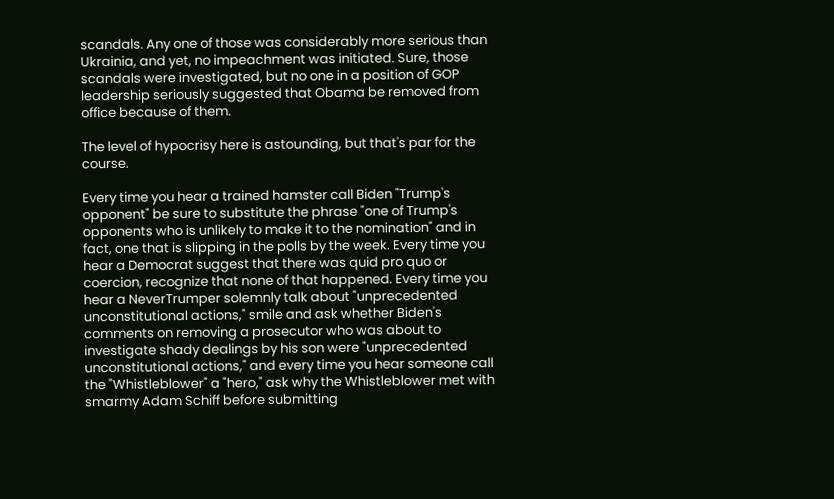scandals. Any one of those was considerably more serious than Ukrainia, and yet, no impeachment was initiated. Sure, those scandals were investigated, but no one in a position of GOP leadership seriously suggested that Obama be removed from office because of them.

The level of hypocrisy here is astounding, but that's par for the course.

Every time you hear a trained hamster call Biden "Trump's opponent" be sure to substitute the phrase "one of Trump's opponents who is unlikely to make it to the nomination" and in fact, one that is slipping in the polls by the week. Every time you hear a Democrat suggest that there was quid pro quo or coercion, recognize that none of that happened. Every time you hear a NeverTrumper solemnly talk about "unprecedented unconstitutional actions," smile and ask whether Biden's comments on removing a prosecutor who was about to investigate shady dealings by his son were "unprecedented unconstitutional actions," and every time you hear someone call the "Whistleblower" a "hero," ask why the Whistleblower met with smarmy Adam Schiff before submitting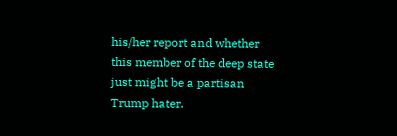his/her report and whether this member of the deep state just might be a partisan Trump hater.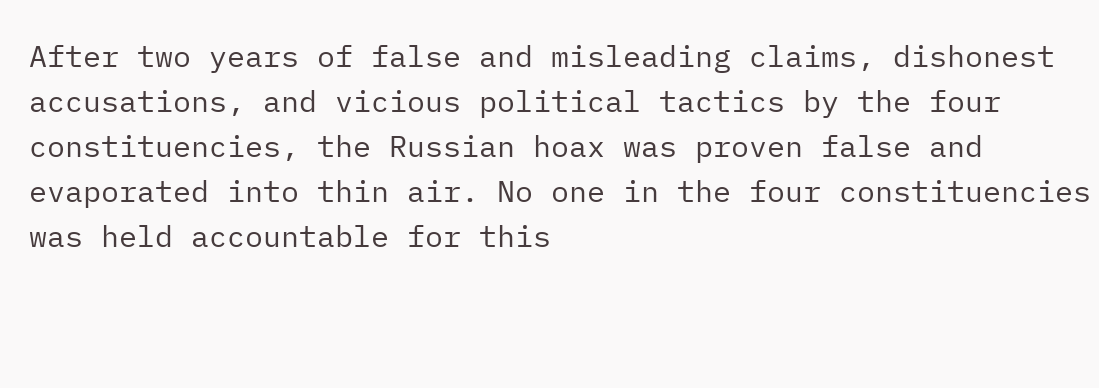After two years of false and misleading claims, dishonest accusations, and vicious political tactics by the four constituencies, the Russian hoax was proven false and evaporated into thin air. No one in the four constituencies was held accountable for this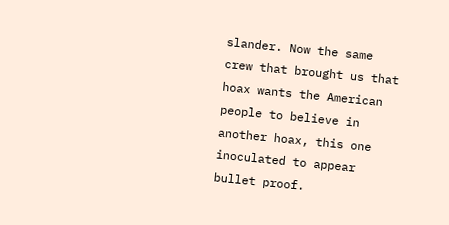slander. Now the same crew that brought us that hoax wants the American people to believe in another hoax, this one inoculated to appear bullet proof.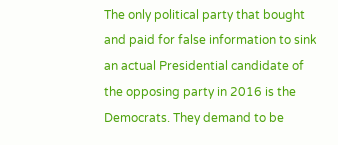The only political party that bought and paid for false information to sink an actual Presidential candidate of the opposing party in 2016 is the Democrats. They demand to be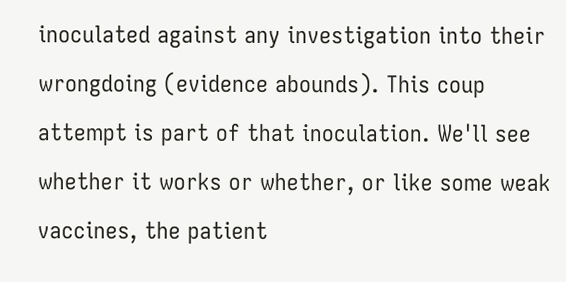inoculated against any investigation into their wrongdoing (evidence abounds). This coup attempt is part of that inoculation. We'll see whether it works or whether, or like some weak vaccines, the patient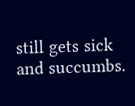still gets sick and succumbs.